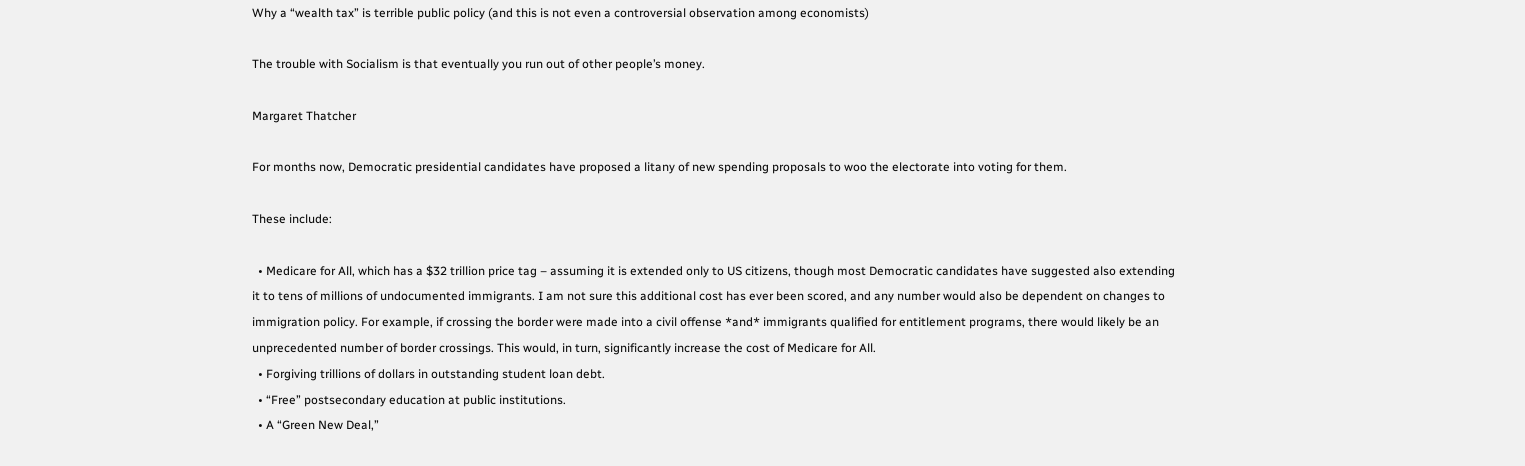Why a “wealth tax” is terrible public policy (and this is not even a controversial observation among economists)

The trouble with Socialism is that eventually you run out of other people’s money.

Margaret Thatcher

For months now, Democratic presidential candidates have proposed a litany of new spending proposals to woo the electorate into voting for them.

These include:

  • Medicare for All, which has a $32 trillion price tag – assuming it is extended only to US citizens, though most Democratic candidates have suggested also extending it to tens of millions of undocumented immigrants. I am not sure this additional cost has ever been scored, and any number would also be dependent on changes to immigration policy. For example, if crossing the border were made into a civil offense *and* immigrants qualified for entitlement programs, there would likely be an unprecedented number of border crossings. This would, in turn, significantly increase the cost of Medicare for All.
  • Forgiving trillions of dollars in outstanding student loan debt.
  • “Free” postsecondary education at public institutions.
  • A “Green New Deal,”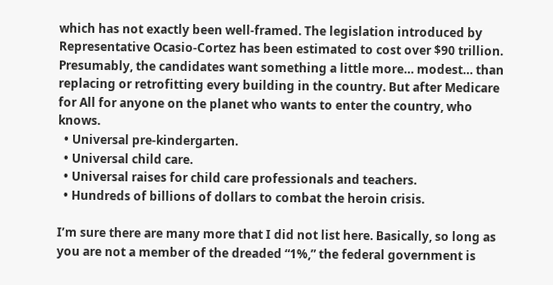which has not exactly been well-framed. The legislation introduced by Representative Ocasio-Cortez has been estimated to cost over $90 trillion. Presumably, the candidates want something a little more… modest… than replacing or retrofitting every building in the country. But after Medicare for All for anyone on the planet who wants to enter the country, who knows.
  • Universal pre-kindergarten.
  • Universal child care.
  • Universal raises for child care professionals and teachers.
  • Hundreds of billions of dollars to combat the heroin crisis.

I’m sure there are many more that I did not list here. Basically, so long as you are not a member of the dreaded “1%,” the federal government is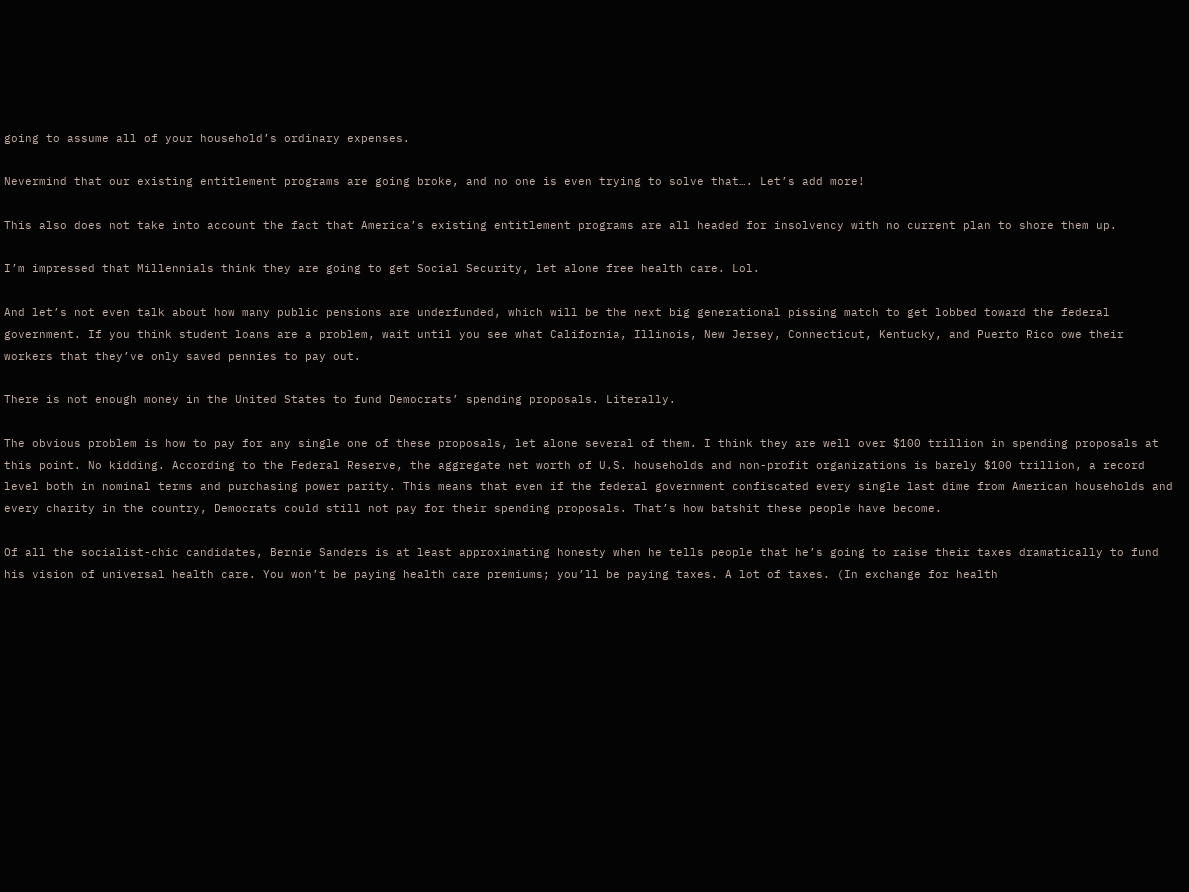going to assume all of your household’s ordinary expenses.

Nevermind that our existing entitlement programs are going broke, and no one is even trying to solve that…. Let’s add more!

This also does not take into account the fact that America’s existing entitlement programs are all headed for insolvency with no current plan to shore them up.

I’m impressed that Millennials think they are going to get Social Security, let alone free health care. Lol.

And let’s not even talk about how many public pensions are underfunded, which will be the next big generational pissing match to get lobbed toward the federal government. If you think student loans are a problem, wait until you see what California, Illinois, New Jersey, Connecticut, Kentucky, and Puerto Rico owe their workers that they’ve only saved pennies to pay out.

There is not enough money in the United States to fund Democrats’ spending proposals. Literally.

The obvious problem is how to pay for any single one of these proposals, let alone several of them. I think they are well over $100 trillion in spending proposals at this point. No kidding. According to the Federal Reserve, the aggregate net worth of U.S. households and non-profit organizations is barely $100 trillion, a record level both in nominal terms and purchasing power parity. This means that even if the federal government confiscated every single last dime from American households and every charity in the country, Democrats could still not pay for their spending proposals. That’s how batshit these people have become.

Of all the socialist-chic candidates, Bernie Sanders is at least approximating honesty when he tells people that he’s going to raise their taxes dramatically to fund his vision of universal health care. You won’t be paying health care premiums; you’ll be paying taxes. A lot of taxes. (In exchange for health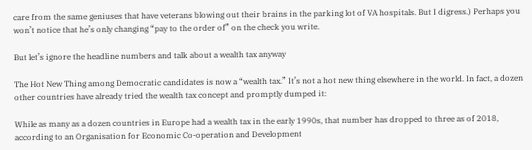care from the same geniuses that have veterans blowing out their brains in the parking lot of VA hospitals. But I digress.) Perhaps you won’t notice that he’s only changing “pay to the order of” on the check you write.

But let’s ignore the headline numbers and talk about a wealth tax anyway

The Hot New Thing among Democratic candidates is now a “wealth tax.” It’s not a hot new thing elsewhere in the world. In fact, a dozen other countries have already tried the wealth tax concept and promptly dumped it:

While as many as a dozen countries in Europe had a wealth tax in the early 1990s, that number has dropped to three as of 2018, according to an Organisation for Economic Co-operation and Development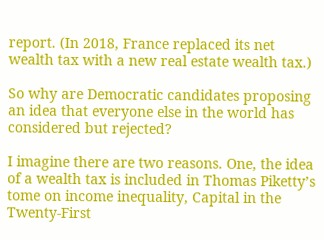report. (In 2018, France replaced its net wealth tax with a new real estate wealth tax.)

So why are Democratic candidates proposing an idea that everyone else in the world has considered but rejected?

I imagine there are two reasons. One, the idea of a wealth tax is included in Thomas Piketty’s tome on income inequality, Capital in the Twenty-First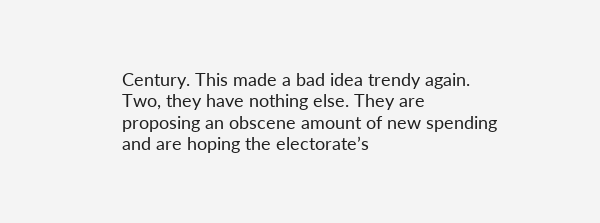Century. This made a bad idea trendy again. Two, they have nothing else. They are proposing an obscene amount of new spending and are hoping the electorate’s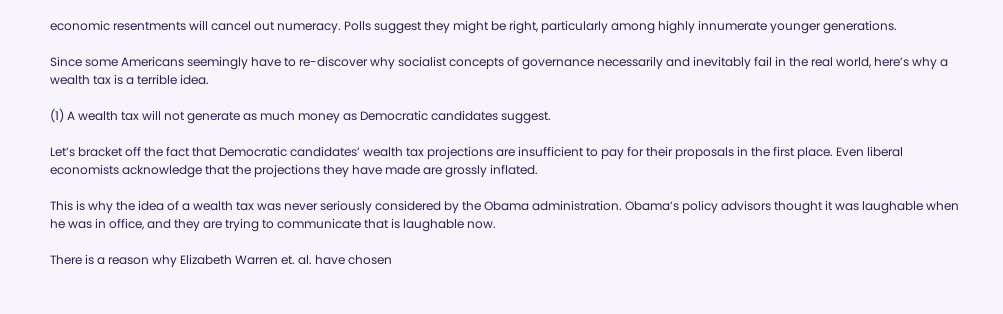economic resentments will cancel out numeracy. Polls suggest they might be right, particularly among highly innumerate younger generations.

Since some Americans seemingly have to re-discover why socialist concepts of governance necessarily and inevitably fail in the real world, here’s why a wealth tax is a terrible idea.

(1) A wealth tax will not generate as much money as Democratic candidates suggest.

Let’s bracket off the fact that Democratic candidates’ wealth tax projections are insufficient to pay for their proposals in the first place. Even liberal economists acknowledge that the projections they have made are grossly inflated.

This is why the idea of a wealth tax was never seriously considered by the Obama administration. Obama’s policy advisors thought it was laughable when he was in office, and they are trying to communicate that is laughable now.

There is a reason why Elizabeth Warren et. al. have chosen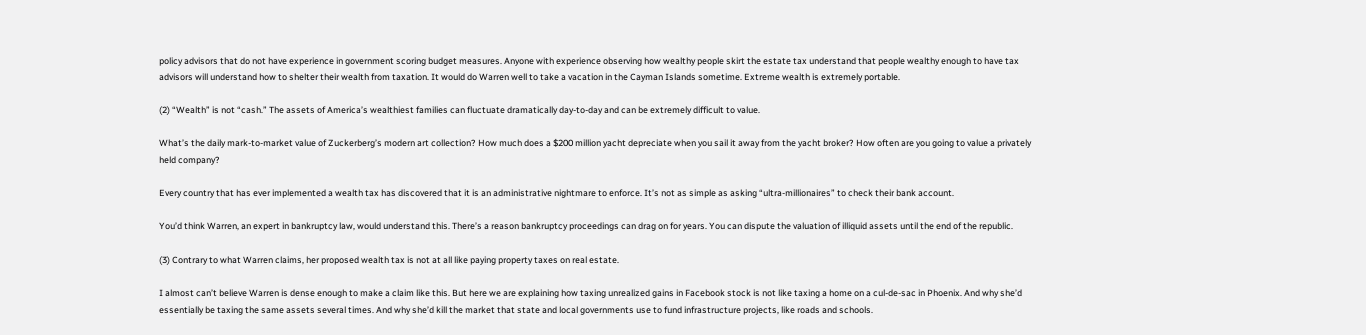policy advisors that do not have experience in government scoring budget measures. Anyone with experience observing how wealthy people skirt the estate tax understand that people wealthy enough to have tax advisors will understand how to shelter their wealth from taxation. It would do Warren well to take a vacation in the Cayman Islands sometime. Extreme wealth is extremely portable.

(2) “Wealth” is not “cash.” The assets of America’s wealthiest families can fluctuate dramatically day-to-day and can be extremely difficult to value.

What’s the daily mark-to-market value of Zuckerberg’s modern art collection? How much does a $200 million yacht depreciate when you sail it away from the yacht broker? How often are you going to value a privately held company?

Every country that has ever implemented a wealth tax has discovered that it is an administrative nightmare to enforce. It’s not as simple as asking “ultra-millionaires” to check their bank account.

You’d think Warren, an expert in bankruptcy law, would understand this. There’s a reason bankruptcy proceedings can drag on for years. You can dispute the valuation of illiquid assets until the end of the republic.

(3) Contrary to what Warren claims, her proposed wealth tax is not at all like paying property taxes on real estate.

I almost can’t believe Warren is dense enough to make a claim like this. But here we are explaining how taxing unrealized gains in Facebook stock is not like taxing a home on a cul-de-sac in Phoenix. And why she’d essentially be taxing the same assets several times. And why she’d kill the market that state and local governments use to fund infrastructure projects, like roads and schools.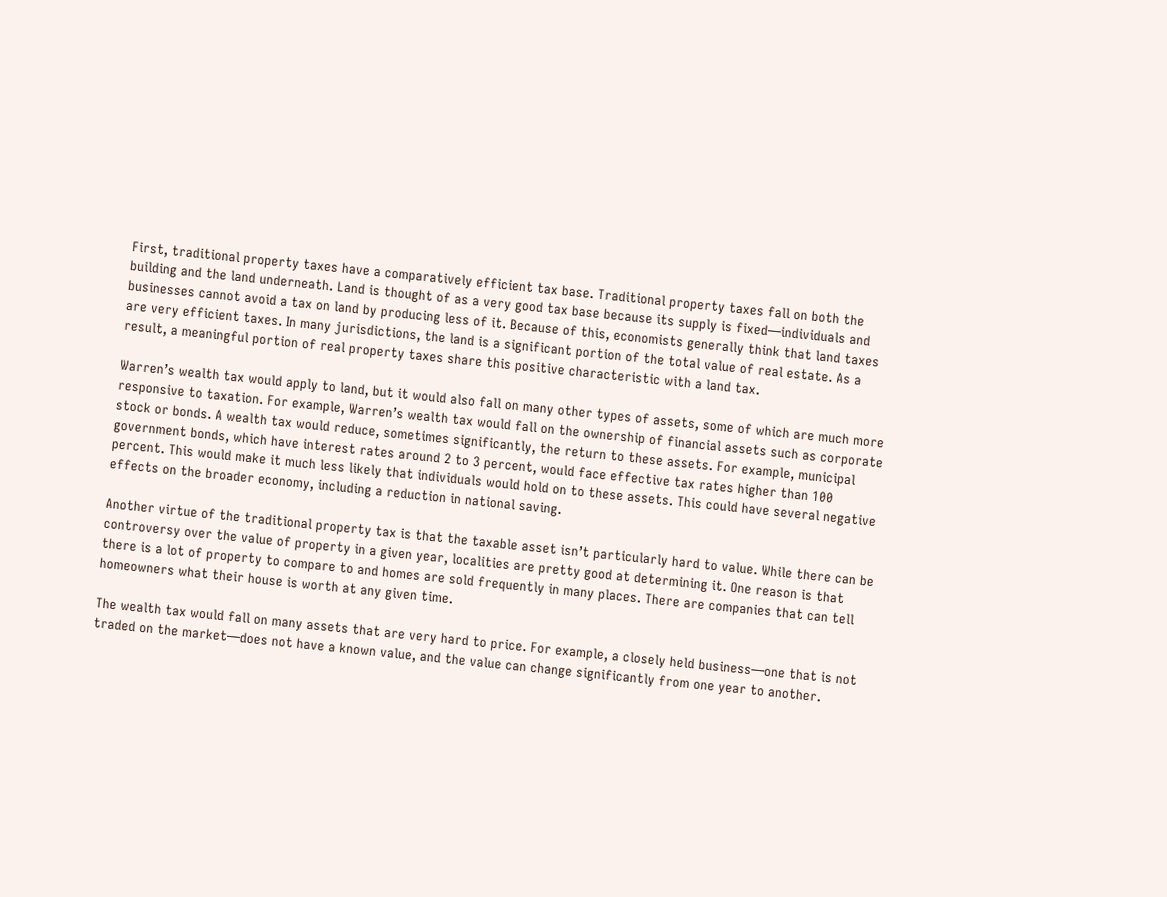First, traditional property taxes have a comparatively efficient tax base. Traditional property taxes fall on both the building and the land underneath. Land is thought of as a very good tax base because its supply is fixed—individuals and businesses cannot avoid a tax on land by producing less of it. Because of this, economists generally think that land taxes are very efficient taxes. In many jurisdictions, the land is a significant portion of the total value of real estate. As a result, a meaningful portion of real property taxes share this positive characteristic with a land tax.

Warren’s wealth tax would apply to land, but it would also fall on many other types of assets, some of which are much more responsive to taxation. For example, Warren’s wealth tax would fall on the ownership of financial assets such as corporate stock or bonds. A wealth tax would reduce, sometimes significantly, the return to these assets. For example, municipal government bonds, which have interest rates around 2 to 3 percent, would face effective tax rates higher than 100 percent. This would make it much less likely that individuals would hold on to these assets. This could have several negative effects on the broader economy, including a reduction in national saving.

Another virtue of the traditional property tax is that the taxable asset isn’t particularly hard to value. While there can be controversy over the value of property in a given year, localities are pretty good at determining it. One reason is that there is a lot of property to compare to and homes are sold frequently in many places. There are companies that can tell homeowners what their house is worth at any given time.

The wealth tax would fall on many assets that are very hard to price. For example, a closely held business—one that is not traded on the market—does not have a known value, and the value can change significantly from one year to another.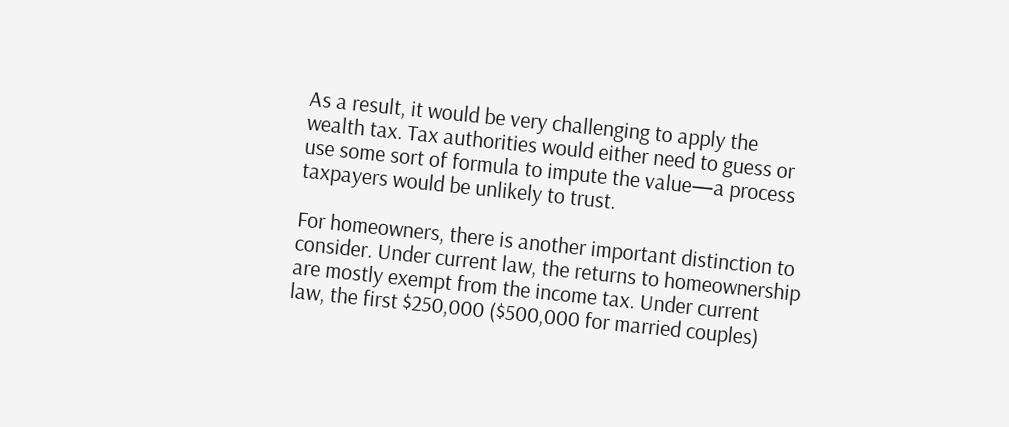As a result, it would be very challenging to apply the wealth tax. Tax authorities would either need to guess or use some sort of formula to impute the value—a process taxpayers would be unlikely to trust.

For homeowners, there is another important distinction to consider. Under current law, the returns to homeownership are mostly exempt from the income tax. Under current law, the first $250,000 ($500,000 for married couples)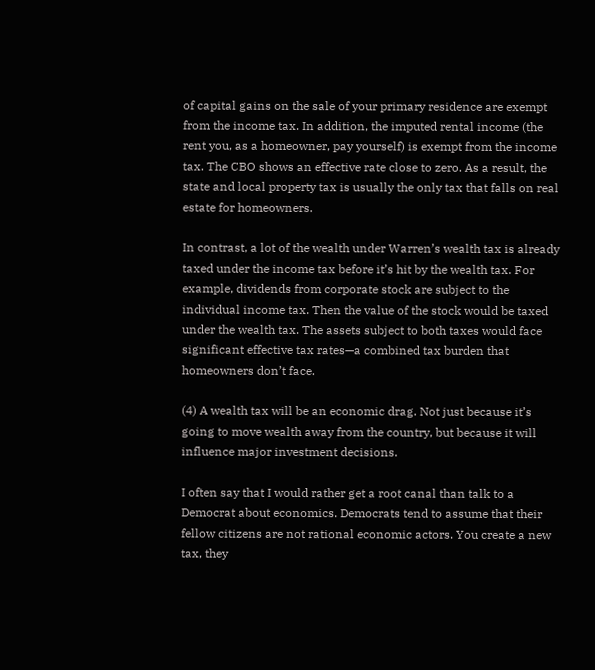of capital gains on the sale of your primary residence are exempt from the income tax. In addition, the imputed rental income (the rent you, as a homeowner, pay yourself) is exempt from the income tax. The CBO shows an effective rate close to zero. As a result, the state and local property tax is usually the only tax that falls on real estate for homeowners.

In contrast, a lot of the wealth under Warren’s wealth tax is already taxed under the income tax before it’s hit by the wealth tax. For example, dividends from corporate stock are subject to the individual income tax. Then the value of the stock would be taxed under the wealth tax. The assets subject to both taxes would face significant effective tax rates—a combined tax burden that homeowners don’t face.

(4) A wealth tax will be an economic drag. Not just because it’s going to move wealth away from the country, but because it will influence major investment decisions.

I often say that I would rather get a root canal than talk to a Democrat about economics. Democrats tend to assume that their fellow citizens are not rational economic actors. You create a new tax, they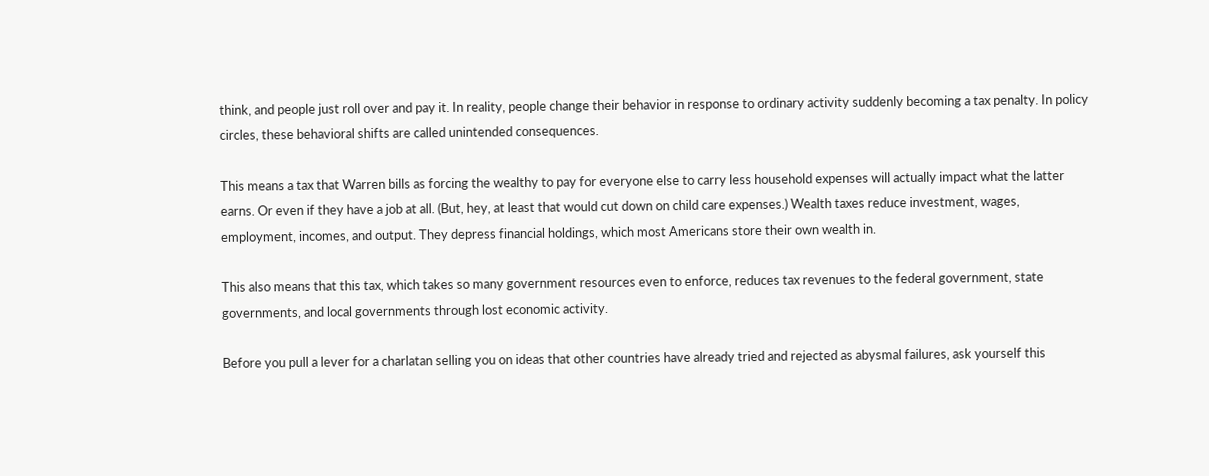think, and people just roll over and pay it. In reality, people change their behavior in response to ordinary activity suddenly becoming a tax penalty. In policy circles, these behavioral shifts are called unintended consequences.

This means a tax that Warren bills as forcing the wealthy to pay for everyone else to carry less household expenses will actually impact what the latter earns. Or even if they have a job at all. (But, hey, at least that would cut down on child care expenses.) Wealth taxes reduce investment, wages, employment, incomes, and output. They depress financial holdings, which most Americans store their own wealth in.

This also means that this tax, which takes so many government resources even to enforce, reduces tax revenues to the federal government, state governments, and local governments through lost economic activity.

Before you pull a lever for a charlatan selling you on ideas that other countries have already tried and rejected as abysmal failures, ask yourself this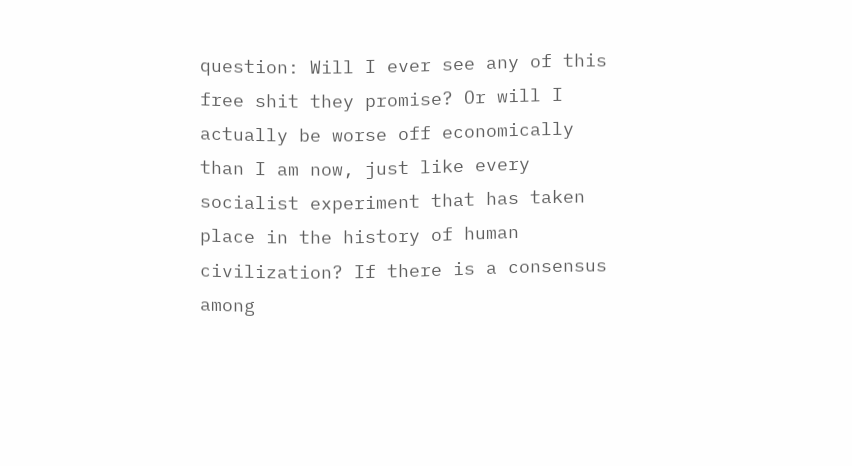question: Will I ever see any of this free shit they promise? Or will I actually be worse off economically than I am now, just like every socialist experiment that has taken place in the history of human civilization? If there is a consensus among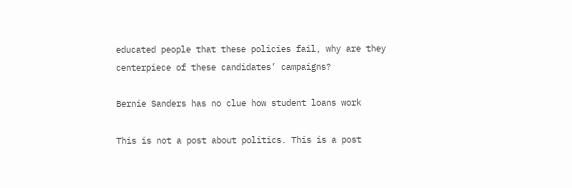educated people that these policies fail, why are they centerpiece of these candidates’ campaigns?

Bernie Sanders has no clue how student loans work

This is not a post about politics. This is a post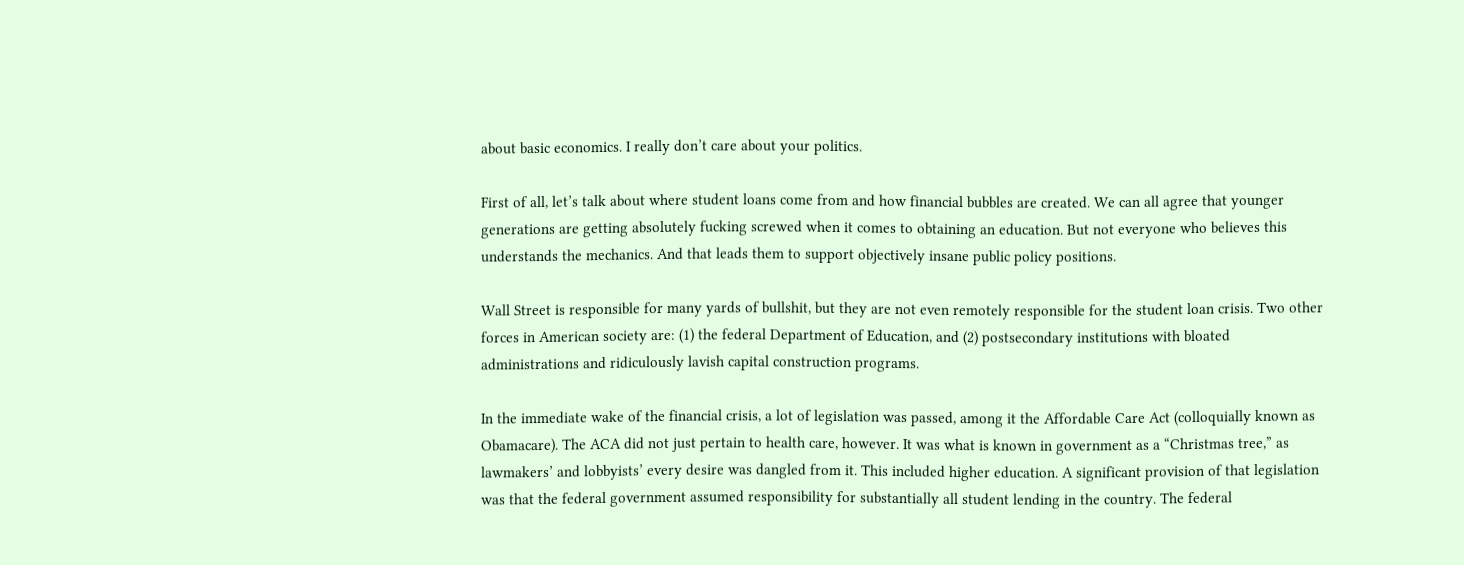about basic economics. I really don’t care about your politics.

First of all, let’s talk about where student loans come from and how financial bubbles are created. We can all agree that younger generations are getting absolutely fucking screwed when it comes to obtaining an education. But not everyone who believes this understands the mechanics. And that leads them to support objectively insane public policy positions.

Wall Street is responsible for many yards of bullshit, but they are not even remotely responsible for the student loan crisis. Two other forces in American society are: (1) the federal Department of Education, and (2) postsecondary institutions with bloated administrations and ridiculously lavish capital construction programs.

In the immediate wake of the financial crisis, a lot of legislation was passed, among it the Affordable Care Act (colloquially known as Obamacare). The ACA did not just pertain to health care, however. It was what is known in government as a “Christmas tree,” as lawmakers’ and lobbyists’ every desire was dangled from it. This included higher education. A significant provision of that legislation was that the federal government assumed responsibility for substantially all student lending in the country. The federal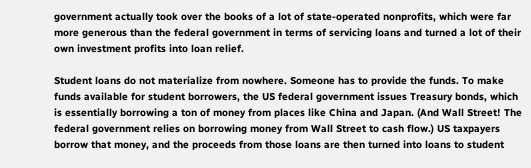government actually took over the books of a lot of state-operated nonprofits, which were far more generous than the federal government in terms of servicing loans and turned a lot of their own investment profits into loan relief.

Student loans do not materialize from nowhere. Someone has to provide the funds. To make funds available for student borrowers, the US federal government issues Treasury bonds, which is essentially borrowing a ton of money from places like China and Japan. (And Wall Street! The federal government relies on borrowing money from Wall Street to cash flow.) US taxpayers borrow that money, and the proceeds from those loans are then turned into loans to student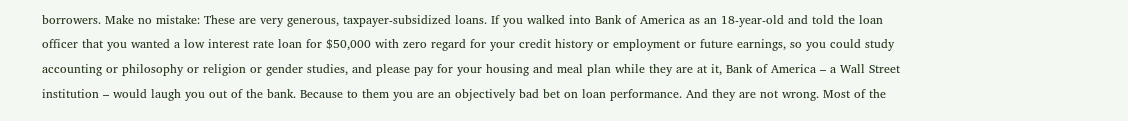borrowers. Make no mistake: These are very generous, taxpayer-subsidized loans. If you walked into Bank of America as an 18-year-old and told the loan officer that you wanted a low interest rate loan for $50,000 with zero regard for your credit history or employment or future earnings, so you could study accounting or philosophy or religion or gender studies, and please pay for your housing and meal plan while they are at it, Bank of America – a Wall Street institution – would laugh you out of the bank. Because to them you are an objectively bad bet on loan performance. And they are not wrong. Most of the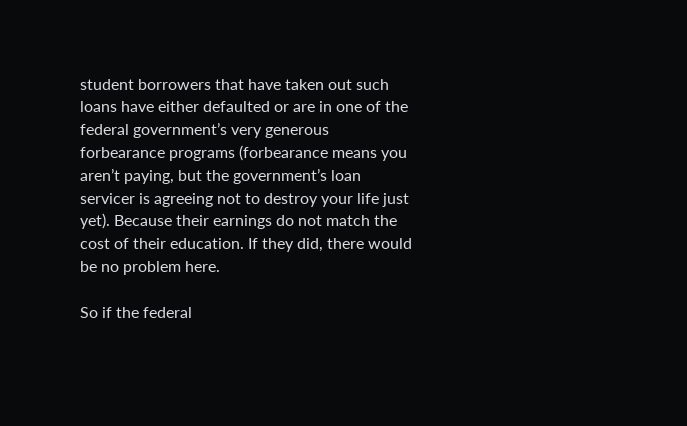student borrowers that have taken out such loans have either defaulted or are in one of the federal government’s very generous forbearance programs (forbearance means you aren’t paying, but the government’s loan servicer is agreeing not to destroy your life just yet). Because their earnings do not match the cost of their education. If they did, there would be no problem here.

So if the federal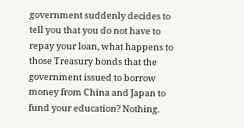government suddenly decides to tell you that you do not have to repay your loan, what happens to those Treasury bonds that the government issued to borrow money from China and Japan to fund your education? Nothing.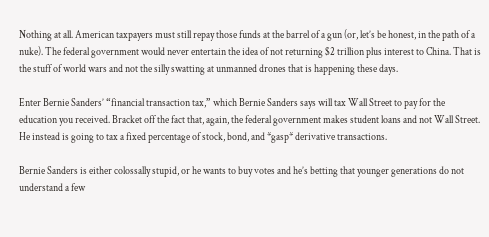Nothing at all. American taxpayers must still repay those funds at the barrel of a gun (or, let’s be honest, in the path of a nuke). The federal government would never entertain the idea of not returning $2 trillion plus interest to China. That is the stuff of world wars and not the silly swatting at unmanned drones that is happening these days.

Enter Bernie Sanders’ “financial transaction tax,” which Bernie Sanders says will tax Wall Street to pay for the education you received. Bracket off the fact that, again, the federal government makes student loans and not Wall Street. He instead is going to tax a fixed percentage of stock, bond, and *gasp* derivative transactions.

Bernie Sanders is either colossally stupid, or he wants to buy votes and he’s betting that younger generations do not understand a few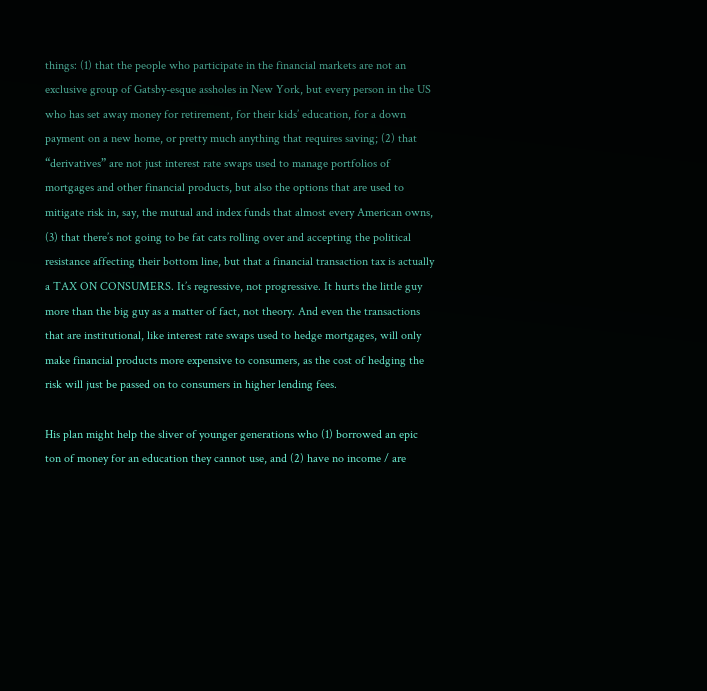things: (1) that the people who participate in the financial markets are not an exclusive group of Gatsby-esque assholes in New York, but every person in the US who has set away money for retirement, for their kids’ education, for a down payment on a new home, or pretty much anything that requires saving; (2) that “derivatives” are not just interest rate swaps used to manage portfolios of mortgages and other financial products, but also the options that are used to mitigate risk in, say, the mutual and index funds that almost every American owns, (3) that there’s not going to be fat cats rolling over and accepting the political resistance affecting their bottom line, but that a financial transaction tax is actually a TAX ON CONSUMERS. It’s regressive, not progressive. It hurts the little guy more than the big guy as a matter of fact, not theory. And even the transactions that are institutional, like interest rate swaps used to hedge mortgages, will only make financial products more expensive to consumers, as the cost of hedging the risk will just be passed on to consumers in higher lending fees.

His plan might help the sliver of younger generations who (1) borrowed an epic ton of money for an education they cannot use, and (2) have no income / are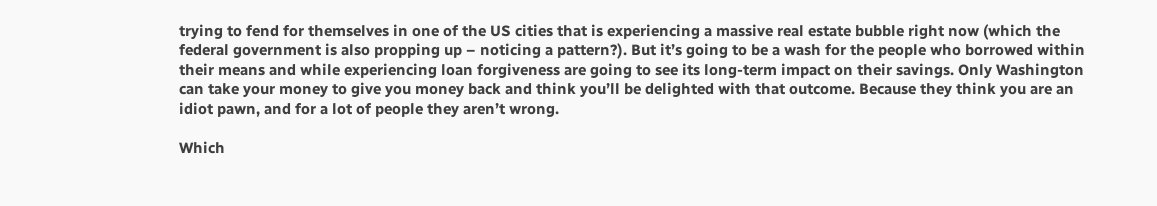trying to fend for themselves in one of the US cities that is experiencing a massive real estate bubble right now (which the federal government is also propping up – noticing a pattern?). But it’s going to be a wash for the people who borrowed within their means and while experiencing loan forgiveness are going to see its long-term impact on their savings. Only Washington can take your money to give you money back and think you’ll be delighted with that outcome. Because they think you are an idiot pawn, and for a lot of people they aren’t wrong.

Which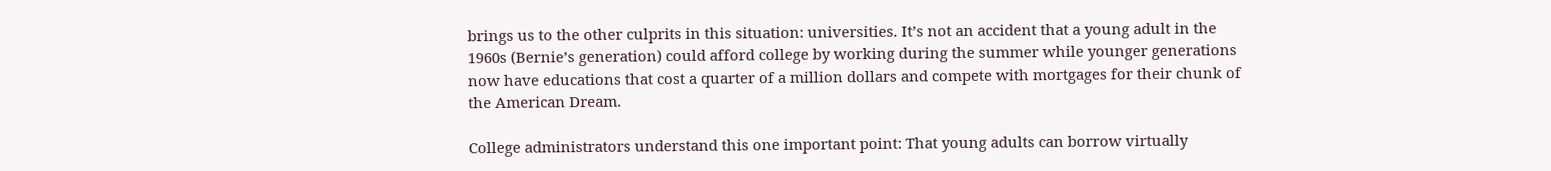brings us to the other culprits in this situation: universities. It’s not an accident that a young adult in the 1960s (Bernie’s generation) could afford college by working during the summer while younger generations now have educations that cost a quarter of a million dollars and compete with mortgages for their chunk of the American Dream.

College administrators understand this one important point: That young adults can borrow virtually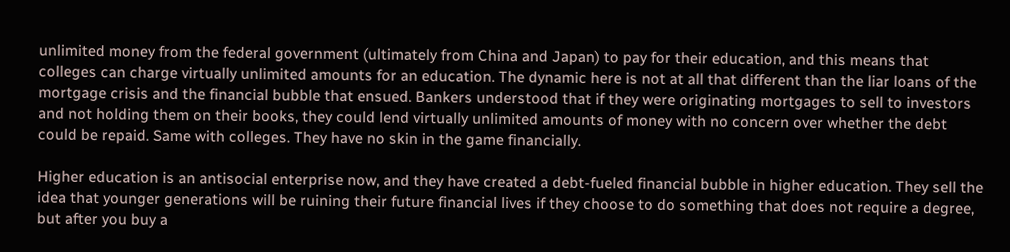unlimited money from the federal government (ultimately from China and Japan) to pay for their education, and this means that colleges can charge virtually unlimited amounts for an education. The dynamic here is not at all that different than the liar loans of the mortgage crisis and the financial bubble that ensued. Bankers understood that if they were originating mortgages to sell to investors and not holding them on their books, they could lend virtually unlimited amounts of money with no concern over whether the debt could be repaid. Same with colleges. They have no skin in the game financially.

Higher education is an antisocial enterprise now, and they have created a debt-fueled financial bubble in higher education. They sell the idea that younger generations will be ruining their future financial lives if they choose to do something that does not require a degree, but after you buy a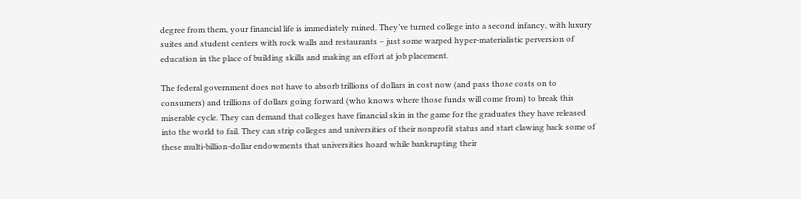degree from them, your financial life is immediately ruined. They’ve turned college into a second infancy, with luxury suites and student centers with rock walls and restaurants – just some warped hyper-materialistic perversion of education in the place of building skills and making an effort at job placement.

The federal government does not have to absorb trillions of dollars in cost now (and pass those costs on to consumers) and trillions of dollars going forward (who knows where those funds will come from) to break this miserable cycle. They can demand that colleges have financial skin in the game for the graduates they have released into the world to fail. They can strip colleges and universities of their nonprofit status and start clawing back some of these multi-billion-dollar endowments that universities hoard while bankrupting their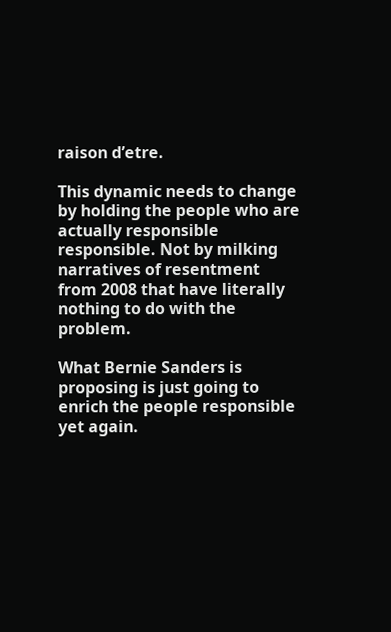raison d’etre.

This dynamic needs to change by holding the people who are actually responsible responsible. Not by milking narratives of resentment from 2008 that have literally nothing to do with the problem.

What Bernie Sanders is proposing is just going to enrich the people responsible yet again.